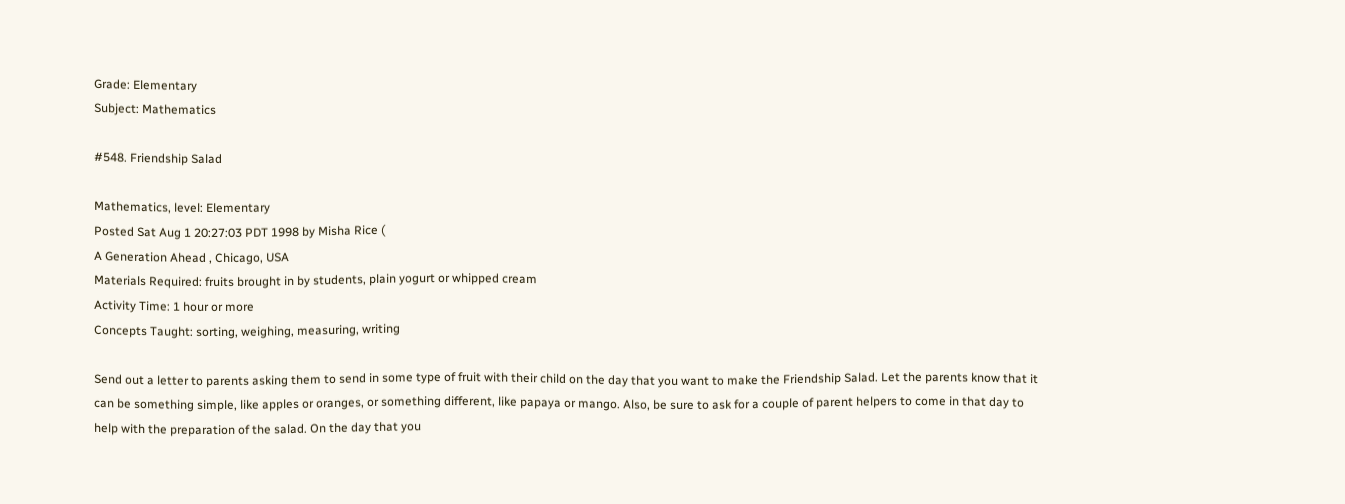Grade: Elementary
Subject: Mathematics

#548. Friendship Salad

Mathematics, level: Elementary
Posted Sat Aug 1 20:27:03 PDT 1998 by Misha Rice (
A Generation Ahead , Chicago, USA
Materials Required: fruits brought in by students, plain yogurt or whipped cream
Activity Time: 1 hour or more
Concepts Taught: sorting, weighing, measuring, writing

Send out a letter to parents asking them to send in some type of fruit with their child on the day that you want to make the Friendship Salad. Let the parents know that it can be something simple, like apples or oranges, or something different, like papaya or mango. Also, be sure to ask for a couple of parent helpers to come in that day to help with the preparation of the salad. On the day that you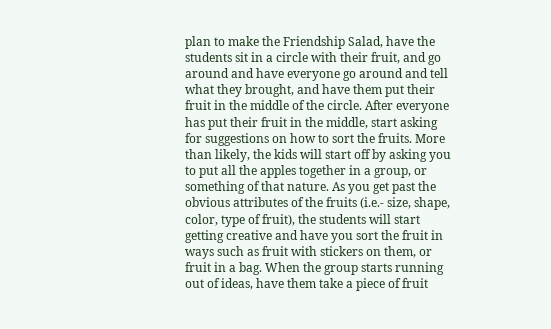plan to make the Friendship Salad, have the students sit in a circle with their fruit, and go around and have everyone go around and tell what they brought, and have them put their fruit in the middle of the circle. After everyone has put their fruit in the middle, start asking for suggestions on how to sort the fruits. More than likely, the kids will start off by asking you to put all the apples together in a group, or something of that nature. As you get past the obvious attributes of the fruits (i.e.- size, shape, color, type of fruit), the students will start getting creative and have you sort the fruit in ways such as fruit with stickers on them, or fruit in a bag. When the group starts running out of ideas, have them take a piece of fruit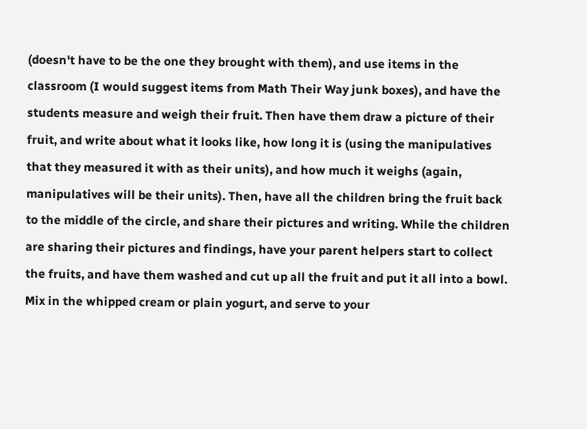(doesn't have to be the one they brought with them), and use items in the classroom (I would suggest items from Math Their Way junk boxes), and have the students measure and weigh their fruit. Then have them draw a picture of their fruit, and write about what it looks like, how long it is (using the manipulatives that they measured it with as their units), and how much it weighs (again, manipulatives will be their units). Then, have all the children bring the fruit back to the middle of the circle, and share their pictures and writing. While the children are sharing their pictures and findings, have your parent helpers start to collect the fruits, and have them washed and cut up all the fruit and put it all into a bowl. Mix in the whipped cream or plain yogurt, and serve to your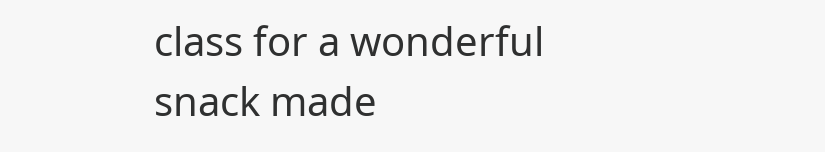class for a wonderful snack made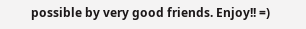possible by very good friends. Enjoy!! =)